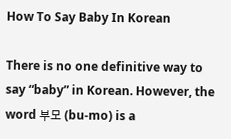How To Say Baby In Korean

There is no one definitive way to say “baby” in Korean. However, the word 부모 (bu-mo) is a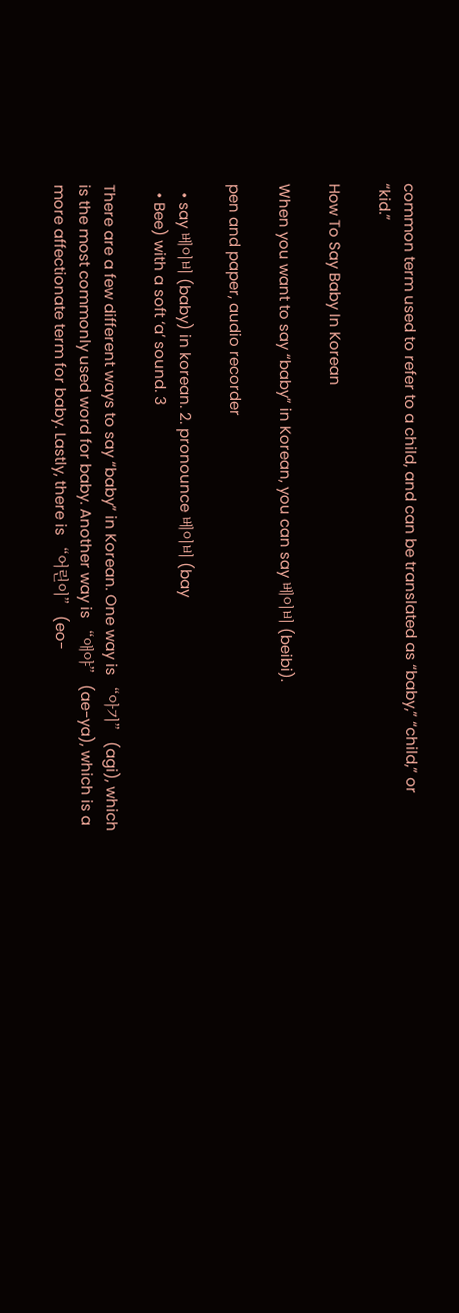common term used to refer to a child, and can be translated as “baby,” “child,” or “kid.”

How To Say Baby In Korean

When you want to say “baby” in Korean, you can say 베이비 (beibi).

pen and paper, audio recorder

  • say 베이비 (baby) in korean. 2. pronounce 베이비 (bay
  • Bee) with a soft ‘a’ sound. 3

There are a few different ways to say “baby” in Korean. One way is “아기” (agi), which is the most commonly used word for baby. Another way is “애야” (ae-ya), which is a more affectionate term for baby. Lastly, there is “어린이” (eo-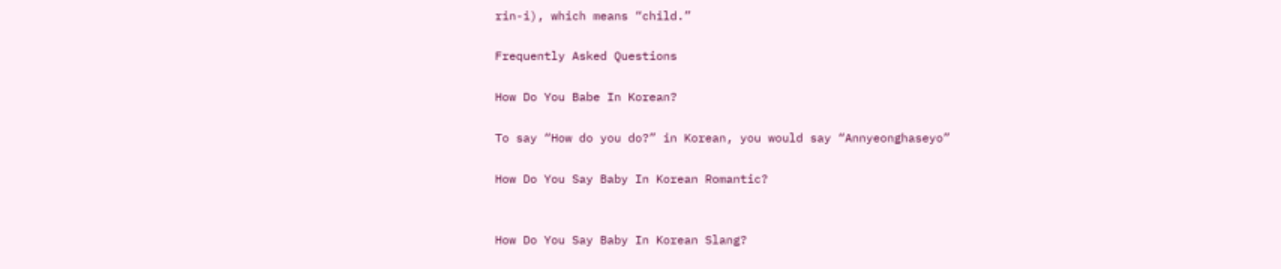rin-i), which means “child.”

Frequently Asked Questions

How Do You Babe In Korean?

To say “How do you do?” in Korean, you would say “Annyeonghaseyo”

How Do You Say Baby In Korean Romantic?


How Do You Say Baby In Korean Slang?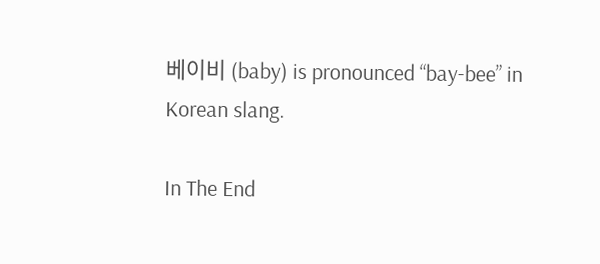베이비 (baby) is pronounced “bay-bee” in Korean slang.

In The End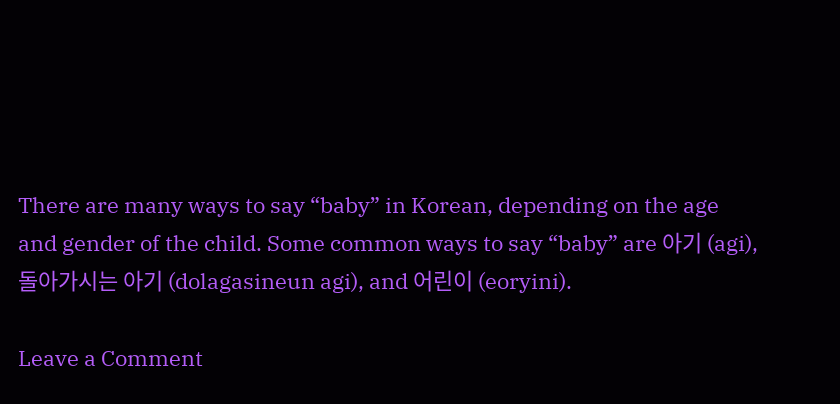There are many ways to say “baby” in Korean, depending on the age and gender of the child. Some common ways to say “baby” are 아기 (agi), 돌아가시는 아기 (dolagasineun agi), and 어린이 (eoryini).

Leave a Comment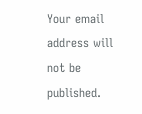Your email address will not be published.